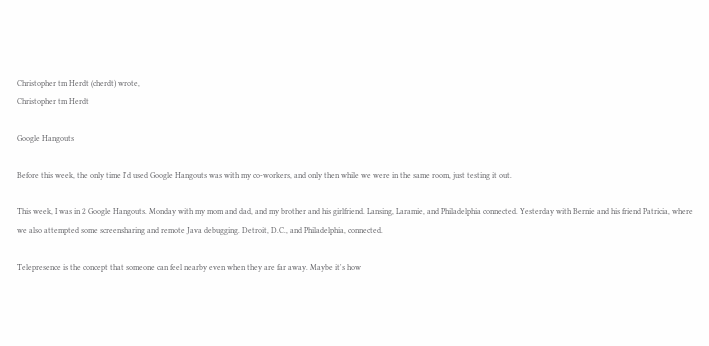Christopher tm Herdt (cherdt) wrote,
Christopher tm Herdt

Google Hangouts

Before this week, the only time I'd used Google Hangouts was with my co-workers, and only then while we were in the same room, just testing it out.

This week, I was in 2 Google Hangouts. Monday with my mom and dad, and my brother and his girlfriend. Lansing, Laramie, and Philadelphia connected. Yesterday with Bernie and his friend Patricia, where we also attempted some screensharing and remote Java debugging. Detroit, D.C., and Philadelphia, connected.

Telepresence is the concept that someone can feel nearby even when they are far away. Maybe it's how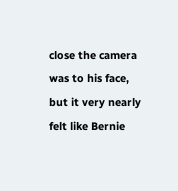close the camera was to his face, but it very nearly felt like Bernie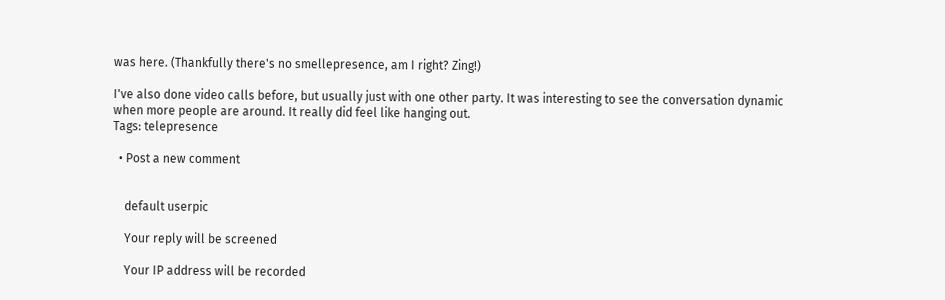was here. (Thankfully there's no smellepresence, am I right? Zing!)

I've also done video calls before, but usually just with one other party. It was interesting to see the conversation dynamic when more people are around. It really did feel like hanging out.
Tags: telepresence

  • Post a new comment


    default userpic

    Your reply will be screened

    Your IP address will be recorded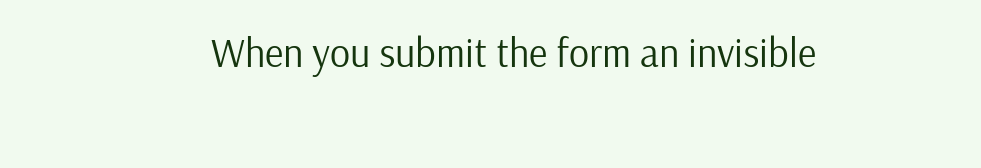When you submit the form an invisible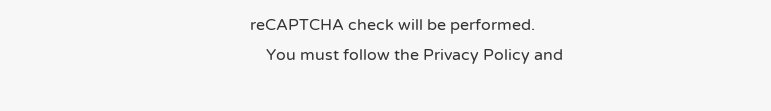reCAPTCHA check will be performed.
    You must follow the Privacy Policy and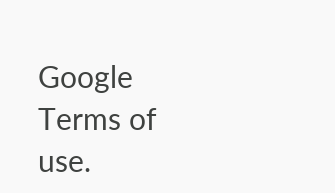Google Terms of use.